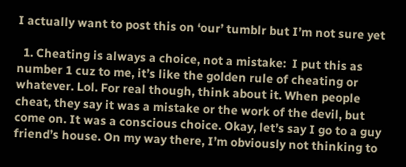I actually want to post this on ‘our’ tumblr but I’m not sure yet

  1. Cheating is always a choice, not a mistake:  I put this as number 1 cuz to me, it’s like the golden rule of cheating or whatever. Lol. For real though, think about it. When people cheat, they say it was a mistake or the work of the devil, but come on. It was a conscious choice. Okay, let’s say I go to a guy friend’s house. On my way there, I’m obviously not thinking to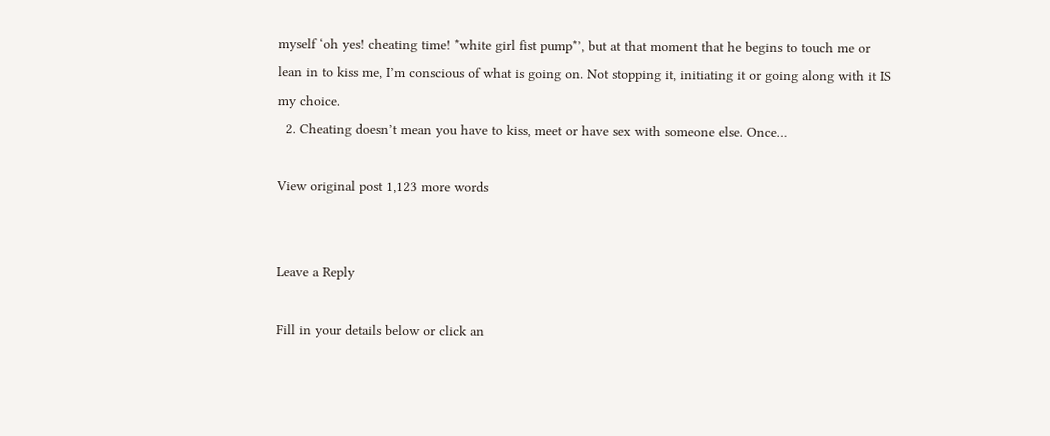myself ‘oh yes! cheating time! *white girl fist pump*’, but at that moment that he begins to touch me or lean in to kiss me, I’m conscious of what is going on. Not stopping it, initiating it or going along with it IS my choice.
  2. Cheating doesn’t mean you have to kiss, meet or have sex with someone else. Once…

View original post 1,123 more words


Leave a Reply

Fill in your details below or click an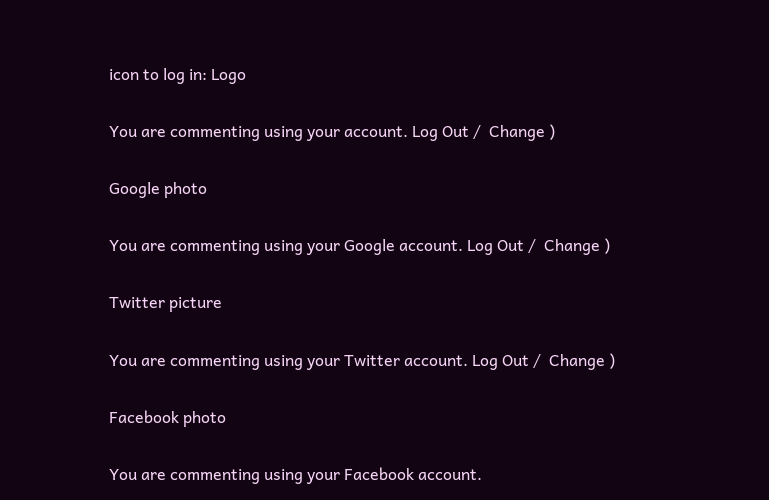icon to log in: Logo

You are commenting using your account. Log Out /  Change )

Google photo

You are commenting using your Google account. Log Out /  Change )

Twitter picture

You are commenting using your Twitter account. Log Out /  Change )

Facebook photo

You are commenting using your Facebook account.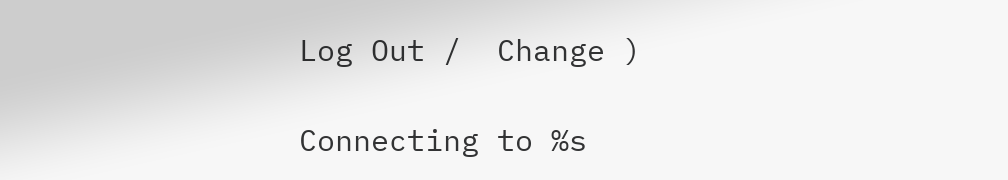Log Out /  Change )

Connecting to %s